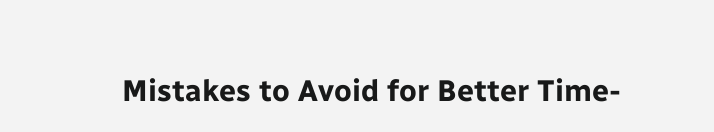Mistakes to Avoid for Better Time-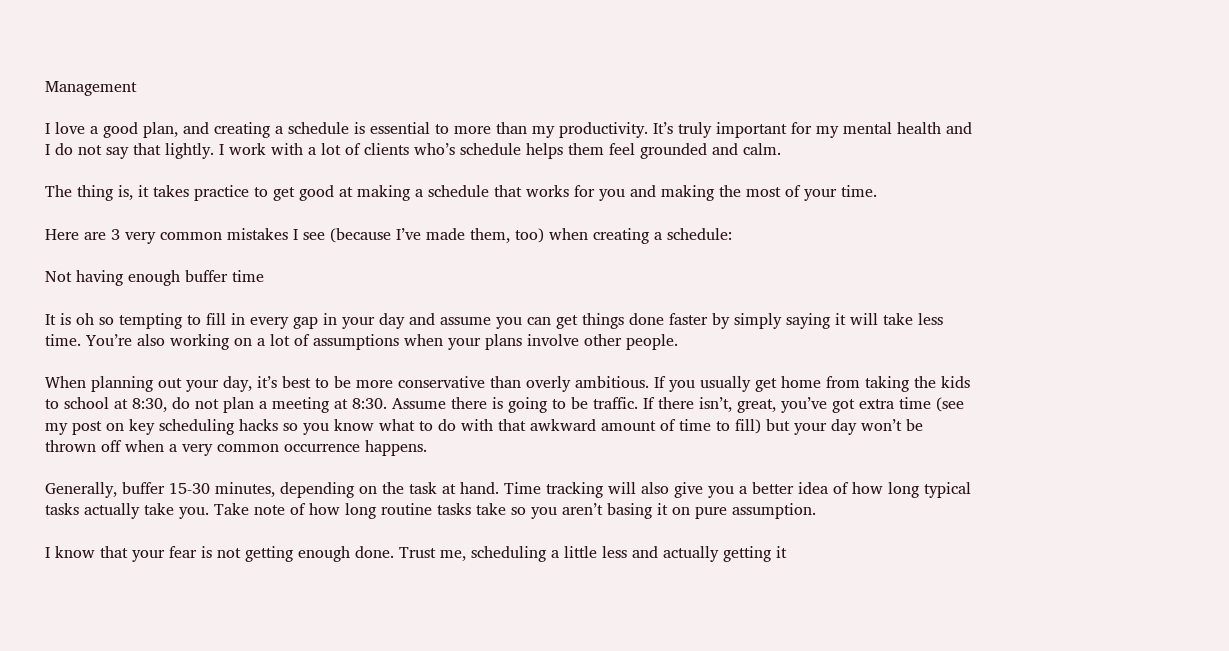Management

I love a good plan, and creating a schedule is essential to more than my productivity. It’s truly important for my mental health and I do not say that lightly. I work with a lot of clients who’s schedule helps them feel grounded and calm.

The thing is, it takes practice to get good at making a schedule that works for you and making the most of your time.

Here are 3 very common mistakes I see (because I’ve made them, too) when creating a schedule:

Not having enough buffer time

It is oh so tempting to fill in every gap in your day and assume you can get things done faster by simply saying it will take less time. You’re also working on a lot of assumptions when your plans involve other people.

When planning out your day, it’s best to be more conservative than overly ambitious. If you usually get home from taking the kids to school at 8:30, do not plan a meeting at 8:30. Assume there is going to be traffic. If there isn’t, great, you’ve got extra time (see my post on key scheduling hacks so you know what to do with that awkward amount of time to fill) but your day won’t be thrown off when a very common occurrence happens.

Generally, buffer 15-30 minutes, depending on the task at hand. Time tracking will also give you a better idea of how long typical tasks actually take you. Take note of how long routine tasks take so you aren’t basing it on pure assumption.

I know that your fear is not getting enough done. Trust me, scheduling a little less and actually getting it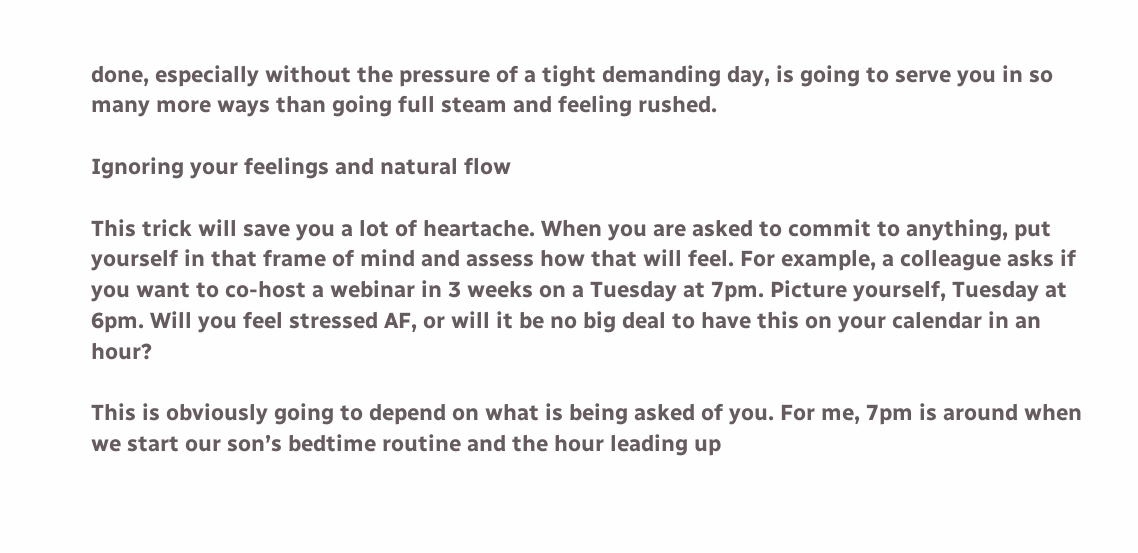done, especially without the pressure of a tight demanding day, is going to serve you in so many more ways than going full steam and feeling rushed.

Ignoring your feelings and natural flow

This trick will save you a lot of heartache. When you are asked to commit to anything, put yourself in that frame of mind and assess how that will feel. For example, a colleague asks if you want to co-host a webinar in 3 weeks on a Tuesday at 7pm. Picture yourself, Tuesday at 6pm. Will you feel stressed AF, or will it be no big deal to have this on your calendar in an hour?

This is obviously going to depend on what is being asked of you. For me, 7pm is around when we start our son’s bedtime routine and the hour leading up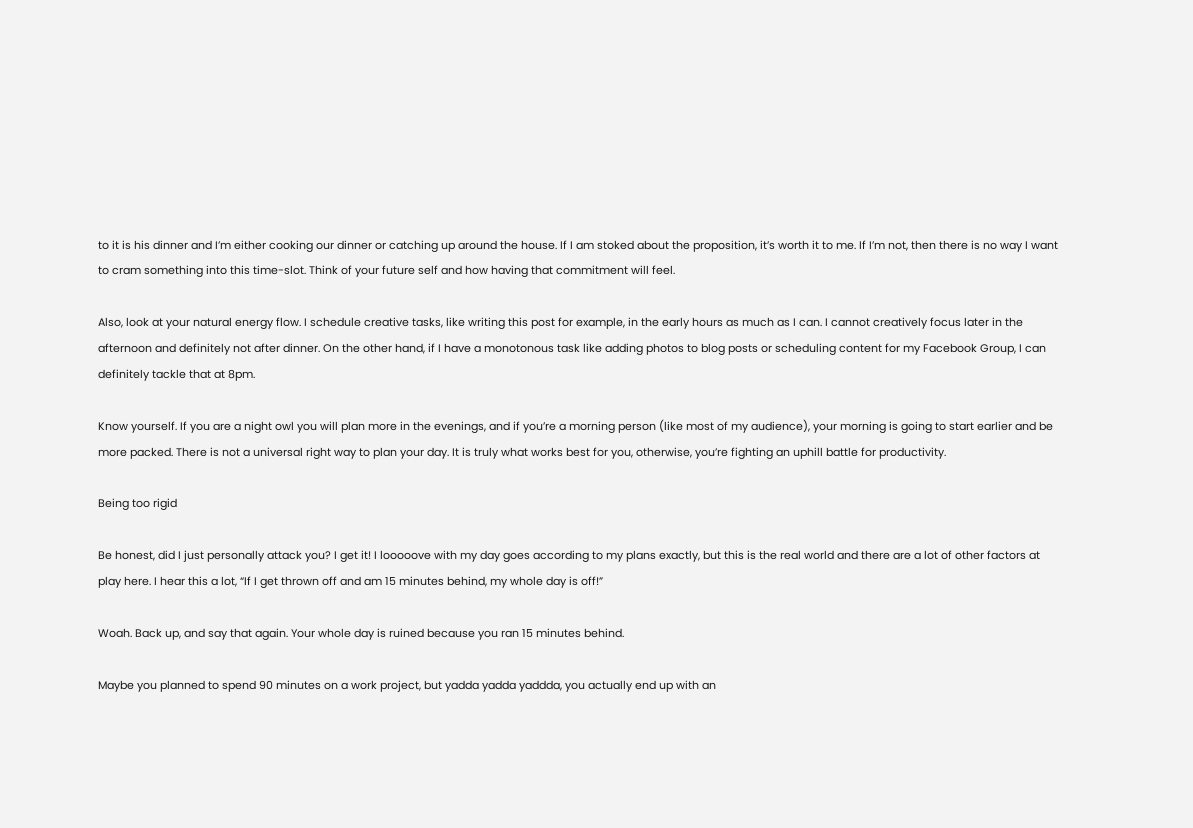to it is his dinner and I’m either cooking our dinner or catching up around the house. If I am stoked about the proposition, it’s worth it to me. If I’m not, then there is no way I want to cram something into this time-slot. Think of your future self and how having that commitment will feel.

Also, look at your natural energy flow. I schedule creative tasks, like writing this post for example, in the early hours as much as I can. I cannot creatively focus later in the afternoon and definitely not after dinner. On the other hand, if I have a monotonous task like adding photos to blog posts or scheduling content for my Facebook Group, I can definitely tackle that at 8pm.

Know yourself. If you are a night owl you will plan more in the evenings, and if you’re a morning person (like most of my audience), your morning is going to start earlier and be more packed. There is not a universal right way to plan your day. It is truly what works best for you, otherwise, you’re fighting an uphill battle for productivity.

Being too rigid

Be honest, did I just personally attack you? I get it! I looooove with my day goes according to my plans exactly, but this is the real world and there are a lot of other factors at play here. I hear this a lot, “If I get thrown off and am 15 minutes behind, my whole day is off!”

Woah. Back up, and say that again. Your whole day is ruined because you ran 15 minutes behind.

Maybe you planned to spend 90 minutes on a work project, but yadda yadda yaddda, you actually end up with an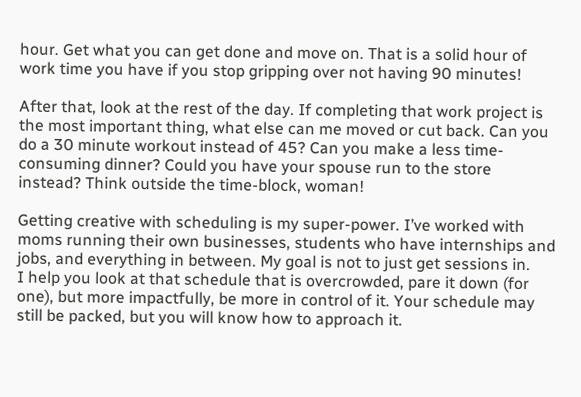hour. Get what you can get done and move on. That is a solid hour of work time you have if you stop gripping over not having 90 minutes!

After that, look at the rest of the day. If completing that work project is the most important thing, what else can me moved or cut back. Can you do a 30 minute workout instead of 45? Can you make a less time-consuming dinner? Could you have your spouse run to the store instead? Think outside the time-block, woman!

Getting creative with scheduling is my super-power. I’ve worked with moms running their own businesses, students who have internships and jobs, and everything in between. My goal is not to just get sessions in.
I help you look at that schedule that is overcrowded, pare it down (for one), but more impactfully, be more in control of it. Your schedule may still be packed, but you will know how to approach it.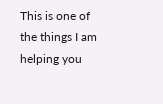This is one of the things I am helping you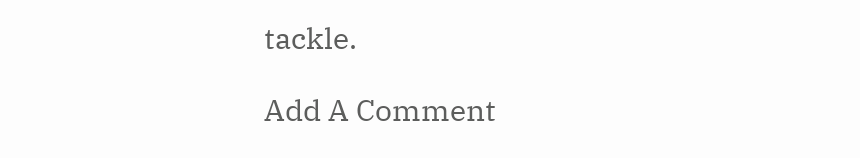tackle.

Add A Comment